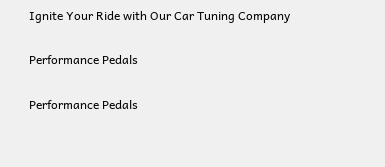Ignite Your Ride with Our Car Tuning Company

Performance Pedals

Performance Pedals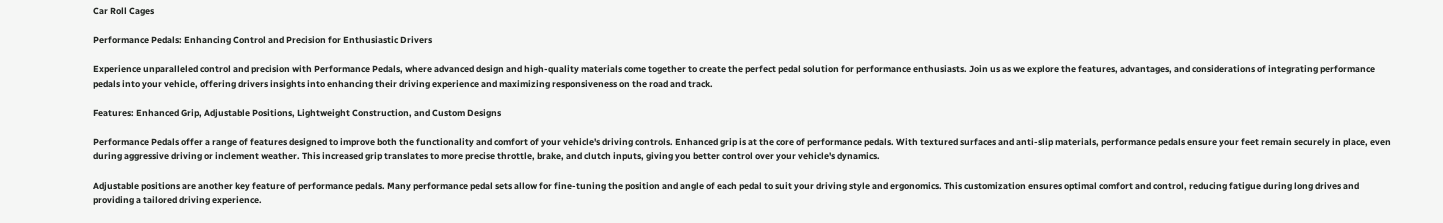Car Roll Cages

Performance Pedals: Enhancing Control and Precision for Enthusiastic Drivers

Experience unparalleled control and precision with Performance Pedals, where advanced design and high-quality materials come together to create the perfect pedal solution for performance enthusiasts. Join us as we explore the features, advantages, and considerations of integrating performance pedals into your vehicle, offering drivers insights into enhancing their driving experience and maximizing responsiveness on the road and track.

Features: Enhanced Grip, Adjustable Positions, Lightweight Construction, and Custom Designs

Performance Pedals offer a range of features designed to improve both the functionality and comfort of your vehicle's driving controls. Enhanced grip is at the core of performance pedals. With textured surfaces and anti-slip materials, performance pedals ensure your feet remain securely in place, even during aggressive driving or inclement weather. This increased grip translates to more precise throttle, brake, and clutch inputs, giving you better control over your vehicle's dynamics.

Adjustable positions are another key feature of performance pedals. Many performance pedal sets allow for fine-tuning the position and angle of each pedal to suit your driving style and ergonomics. This customization ensures optimal comfort and control, reducing fatigue during long drives and providing a tailored driving experience.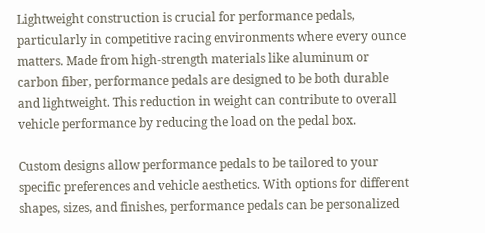Lightweight construction is crucial for performance pedals, particularly in competitive racing environments where every ounce matters. Made from high-strength materials like aluminum or carbon fiber, performance pedals are designed to be both durable and lightweight. This reduction in weight can contribute to overall vehicle performance by reducing the load on the pedal box.

Custom designs allow performance pedals to be tailored to your specific preferences and vehicle aesthetics. With options for different shapes, sizes, and finishes, performance pedals can be personalized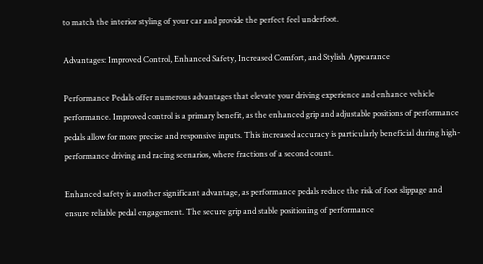to match the interior styling of your car and provide the perfect feel underfoot.

Advantages: Improved Control, Enhanced Safety, Increased Comfort, and Stylish Appearance

Performance Pedals offer numerous advantages that elevate your driving experience and enhance vehicle performance. Improved control is a primary benefit, as the enhanced grip and adjustable positions of performance pedals allow for more precise and responsive inputs. This increased accuracy is particularly beneficial during high-performance driving and racing scenarios, where fractions of a second count.

Enhanced safety is another significant advantage, as performance pedals reduce the risk of foot slippage and ensure reliable pedal engagement. The secure grip and stable positioning of performance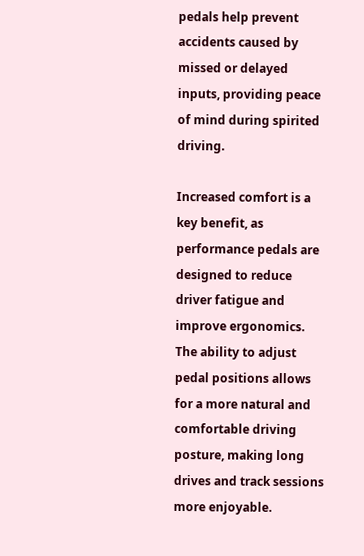pedals help prevent accidents caused by missed or delayed inputs, providing peace of mind during spirited driving.

Increased comfort is a key benefit, as performance pedals are designed to reduce driver fatigue and improve ergonomics. The ability to adjust pedal positions allows for a more natural and comfortable driving posture, making long drives and track sessions more enjoyable.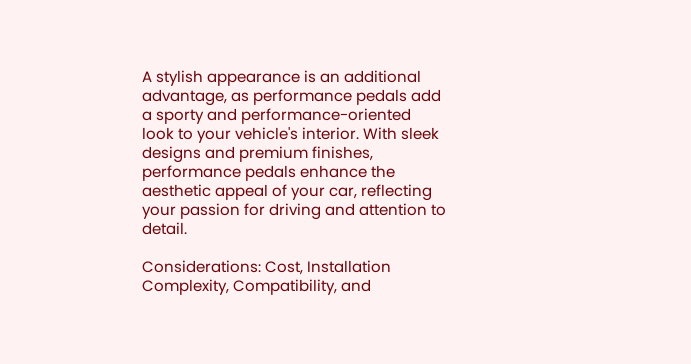A stylish appearance is an additional advantage, as performance pedals add a sporty and performance-oriented look to your vehicle's interior. With sleek designs and premium finishes, performance pedals enhance the aesthetic appeal of your car, reflecting your passion for driving and attention to detail.

Considerations: Cost, Installation Complexity, Compatibility, and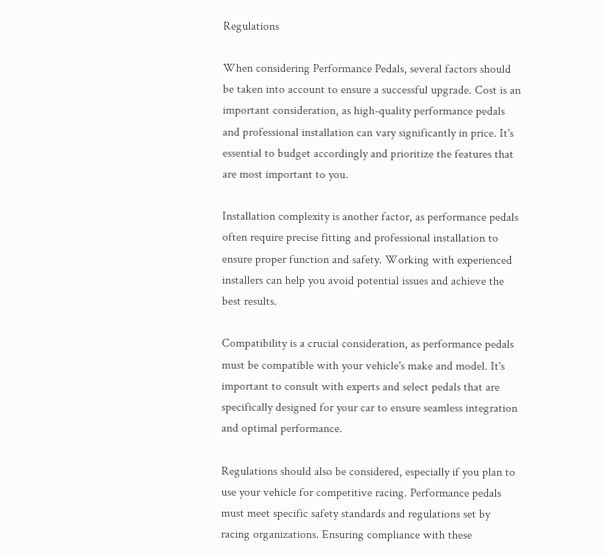Regulations

When considering Performance Pedals, several factors should be taken into account to ensure a successful upgrade. Cost is an important consideration, as high-quality performance pedals and professional installation can vary significantly in price. It's essential to budget accordingly and prioritize the features that are most important to you.

Installation complexity is another factor, as performance pedals often require precise fitting and professional installation to ensure proper function and safety. Working with experienced installers can help you avoid potential issues and achieve the best results.

Compatibility is a crucial consideration, as performance pedals must be compatible with your vehicle's make and model. It's important to consult with experts and select pedals that are specifically designed for your car to ensure seamless integration and optimal performance.

Regulations should also be considered, especially if you plan to use your vehicle for competitive racing. Performance pedals must meet specific safety standards and regulations set by racing organizations. Ensuring compliance with these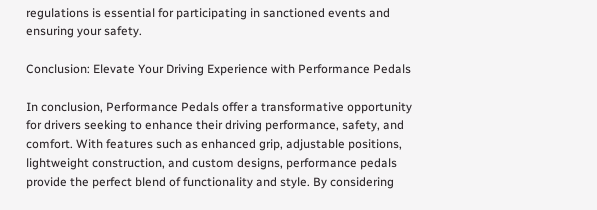regulations is essential for participating in sanctioned events and ensuring your safety.

Conclusion: Elevate Your Driving Experience with Performance Pedals

In conclusion, Performance Pedals offer a transformative opportunity for drivers seeking to enhance their driving performance, safety, and comfort. With features such as enhanced grip, adjustable positions, lightweight construction, and custom designs, performance pedals provide the perfect blend of functionality and style. By considering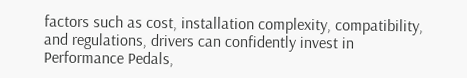factors such as cost, installation complexity, compatibility, and regulations, drivers can confidently invest in Performance Pedals,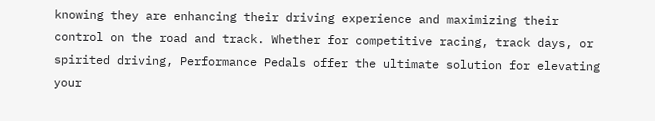knowing they are enhancing their driving experience and maximizing their control on the road and track. Whether for competitive racing, track days, or spirited driving, Performance Pedals offer the ultimate solution for elevating your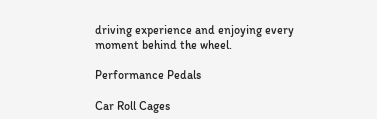driving experience and enjoying every moment behind the wheel.

Performance Pedals

Car Roll Cages